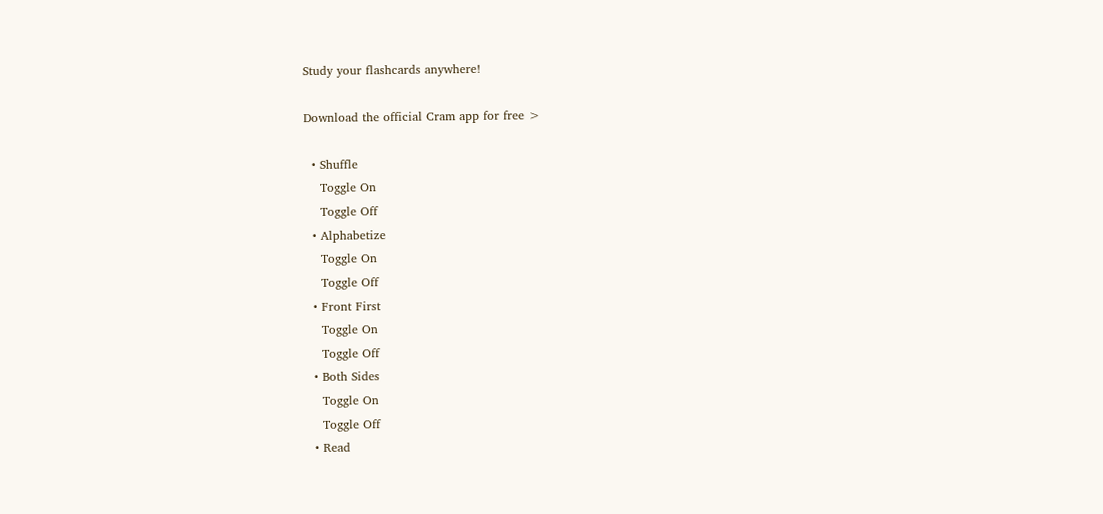Study your flashcards anywhere!

Download the official Cram app for free >

  • Shuffle
    Toggle On
    Toggle Off
  • Alphabetize
    Toggle On
    Toggle Off
  • Front First
    Toggle On
    Toggle Off
  • Both Sides
    Toggle On
    Toggle Off
  • Read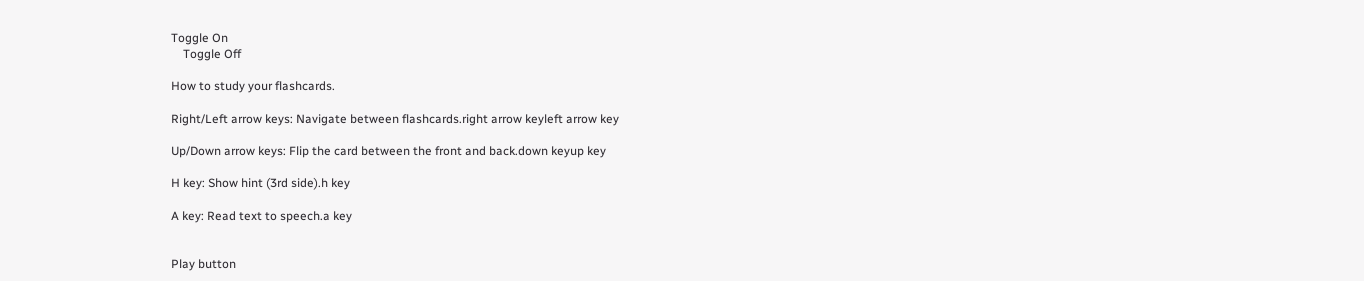Toggle On
    Toggle Off

How to study your flashcards.

Right/Left arrow keys: Navigate between flashcards.right arrow keyleft arrow key

Up/Down arrow keys: Flip the card between the front and back.down keyup key

H key: Show hint (3rd side).h key

A key: Read text to speech.a key


Play button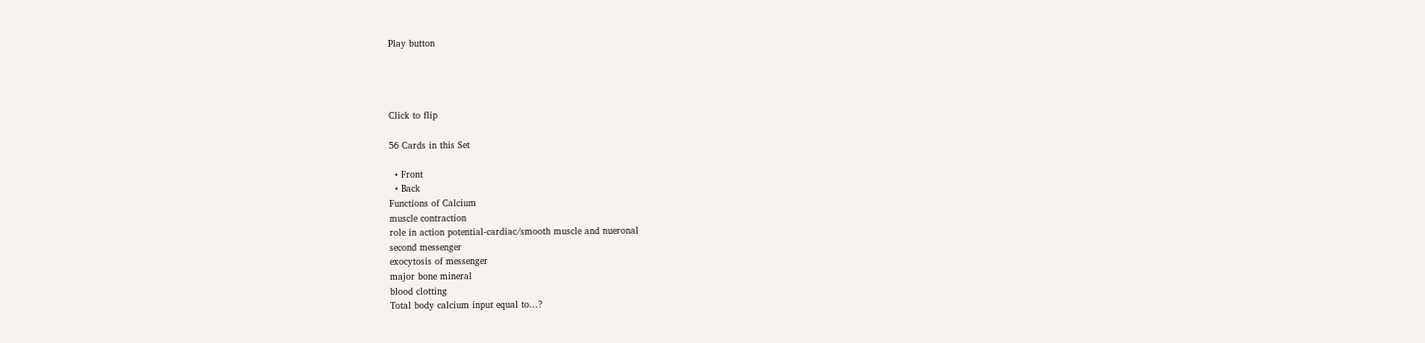Play button




Click to flip

56 Cards in this Set

  • Front
  • Back
Functions of Calcium
muscle contraction
role in action potential-cardiac/smooth muscle and nueronal
second messenger
exocytosis of messenger
major bone mineral
blood clotting
Total body calcium input equal to...?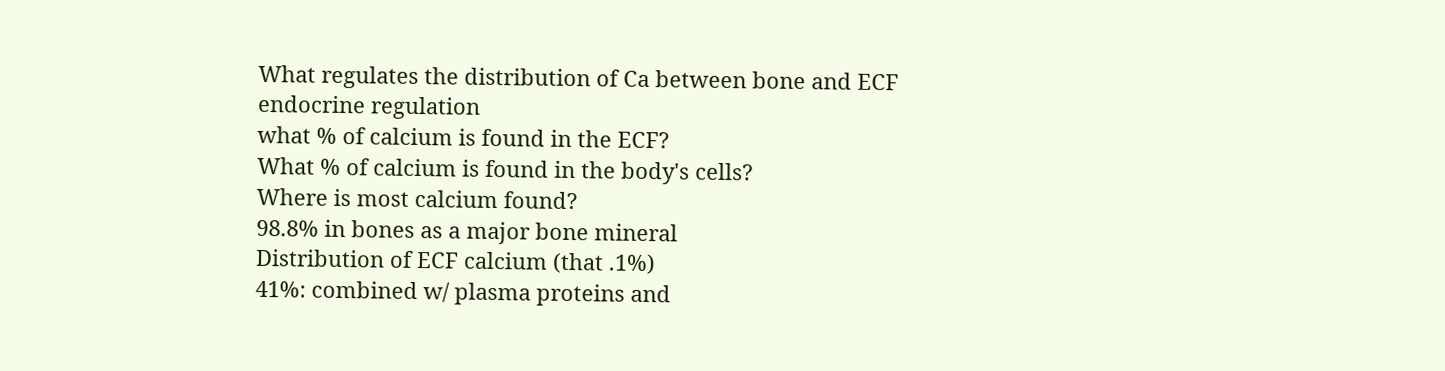What regulates the distribution of Ca between bone and ECF
endocrine regulation
what % of calcium is found in the ECF?
What % of calcium is found in the body's cells?
Where is most calcium found?
98.8% in bones as a major bone mineral
Distribution of ECF calcium (that .1%)
41%: combined w/ plasma proteins and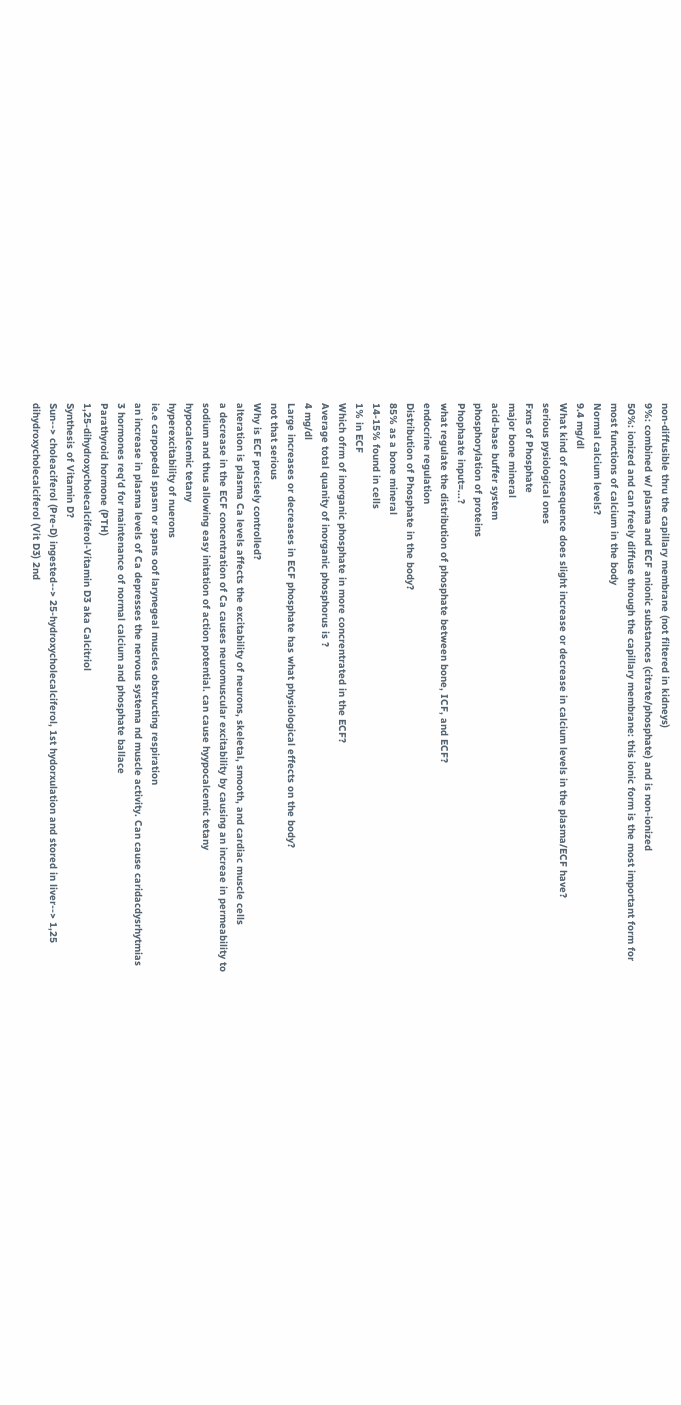non-diffusible thru the capillary membrane (not filtered in kidneys)
9%: combined w/ plasma and ECF anionic substances (citrate/phosphate) and is non-ionized
50%: ionized and can freely diffuse through the capillary membrane: this ionic form is the most important form for most functions of calcium in the body
Normal calcium levels?
9.4 mg/dl
What kind of consequence does slight increase or decrease in calcium levels in the plasma/ECF have?
serious pysiological ones
Fxns of Phosphate
major bone mineral
acid-base buffer system
phosphorylation of proteins
Phophaate input=...?
what regulate the distribution of phosphate between bone, ICF, and ECF?
endocrine regulation
Distribution of Phosphate in the body?
85% as a bone mineral
14-15% found in cells
1% in ECF
Which ofrm of inorganic phosphate in more concrentrated in the ECF?
Average total quanity of inorganic phosphorus is ?
4 mg/dl
Large increases or decreases in ECF phosphate has what physiological effects on the body?
not that serious
Why is ECF precisely controlled?
alteration is plasma Ca levels affects the excitability of neurons, skeletal, smooth, and cardiac muscle cells
a decrease in the ECF concentration of Ca causes neuromuscular excitability by causing an increae in permeability to sodium and thus allowing easy initation of action potential. can cause hyypocalcemic tetany
hypocalcemic tetany
hyperexcitability of nuerons
ie.e carpopedal spasm or spans oof larynegeal muscles obstructing respiration
an increase in plasma levels of Ca depresses the nervous systema nd muscle activity. Can cause caridacdysrhytmias
3 hormones req'd for maintenance of normal calcium and phosphate ballace
Parathyroid hormone (PTH)
1,25-dihydroxycholecalciferol-Vitamin D3 aka Calcitriol
Synthesis of Vitamin D?
Sun--> choleaciferol (Pre-D) ingested--> 25-hydroxycholecalciferol, 1st hydorxulation and stored in liver--> 1,25 dihydroxycholecalciferol (Vit D3) 2nd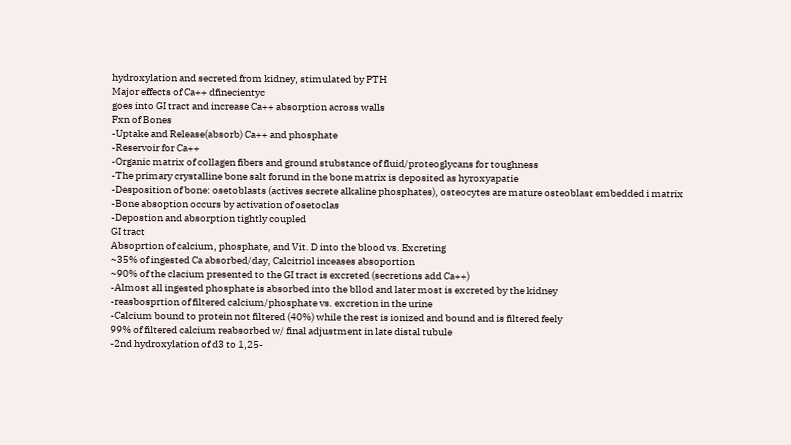hydroxylation and secreted from kidney, stimulated by PTH
Major effects of Ca++ dfinecientyc
goes into GI tract and increase Ca++ absorption across walls
Fxn of Bones
-Uptake and Release(absorb) Ca++ and phosphate
-Reservoir for Ca++
-Organic matrix of collagen fibers and ground stubstance of fluid/proteoglycans for toughness
-The primary crystalline bone salt forund in the bone matrix is deposited as hyroxyapatie
-Desposition of bone: osetoblasts (actives secrete alkaline phosphates), osteocytes are mature osteoblast embedded i matrix
-Bone absoption occurs by activation of osetoclas
-Depostion and absorption tightly coupled
GI tract
Absoprtion of calcium, phosphate, and Vit. D into the blood vs. Excreting
~35% of ingested Ca absorbed/day, Calcitriol inceases absoportion
~90% of the clacium presented to the GI tract is excreted (secretions add Ca++)
-Almost all ingested phosphate is absorbed into the bllod and later most is excreted by the kidney
-reasbosprtion of filtered calcium/phosphate vs. excretion in the urine
-Calcium bound to protein not filtered (40%) while the rest is ionized and bound and is filtered feely
99% of filtered calcium reabsorbed w/ final adjustment in late distal tubule
-2nd hydroxylation of d3 to 1,25-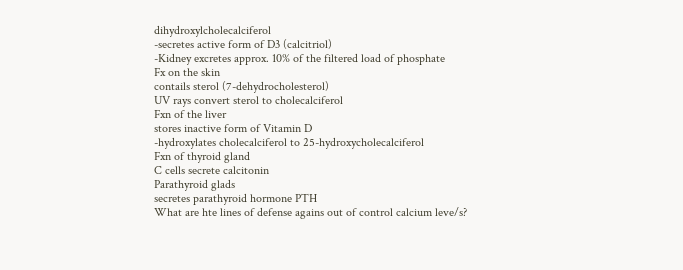dihydroxylcholecalciferol
-secretes active form of D3 (calcitriol)
-Kidney excretes approx. 10% of the filtered load of phosphate
Fx on the skin
contails sterol (7-dehydrocholesterol)
UV rays convert sterol to cholecalciferol
Fxn of the liver
stores inactive form of Vitamin D
-hydroxylates cholecalciferol to 25-hydroxycholecalciferol
Fxn of thyroid gland
C cells secrete calcitonin
Parathyroid glads
secretes parathyroid hormone PTH
What are hte lines of defense agains out of control calcium leve/s?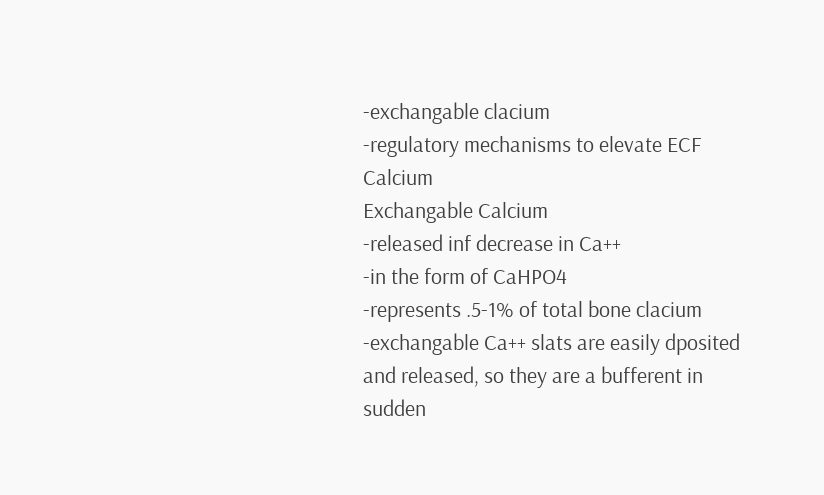-exchangable clacium
-regulatory mechanisms to elevate ECF Calcium
Exchangable Calcium
-released inf decrease in Ca++
-in the form of CaHPO4
-represents .5-1% of total bone clacium
-exchangable Ca++ slats are easily dposited and released, so they are a bufferent in sudden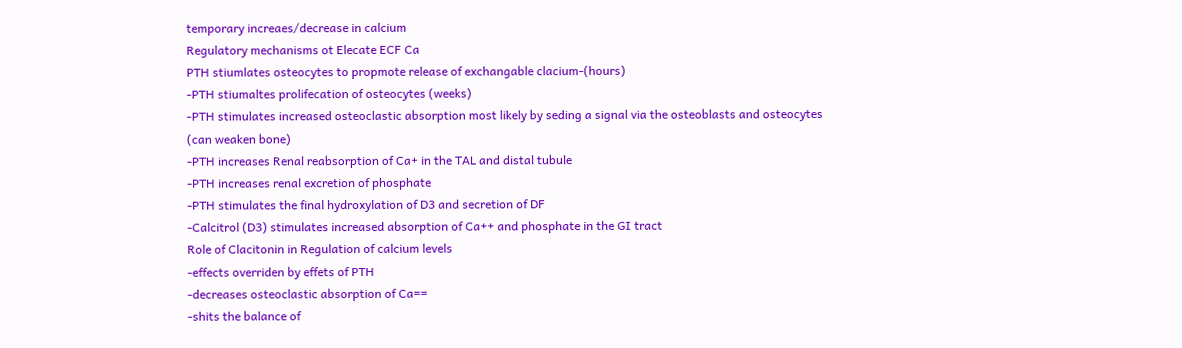temporary increaes/decrease in calcium
Regulatory mechanisms ot Elecate ECF Ca
PTH stiumlates osteocytes to propmote release of exchangable clacium-(hours)
-PTH stiumaltes prolifecation of osteocytes (weeks)
-PTH stimulates increased osteoclastic absorption most likely by seding a signal via the osteoblasts and osteocytes (can weaken bone)
-PTH increases Renal reabsorption of Ca+ in the TAL and distal tubule
-PTH increases renal excretion of phosphate
-PTH stimulates the final hydroxylation of D3 and secretion of DF
-Calcitrol (D3) stimulates increased absorption of Ca++ and phosphate in the GI tract
Role of Clacitonin in Regulation of calcium levels
-effects overriden by effets of PTH
-decreases osteoclastic absorption of Ca==
-shits the balance of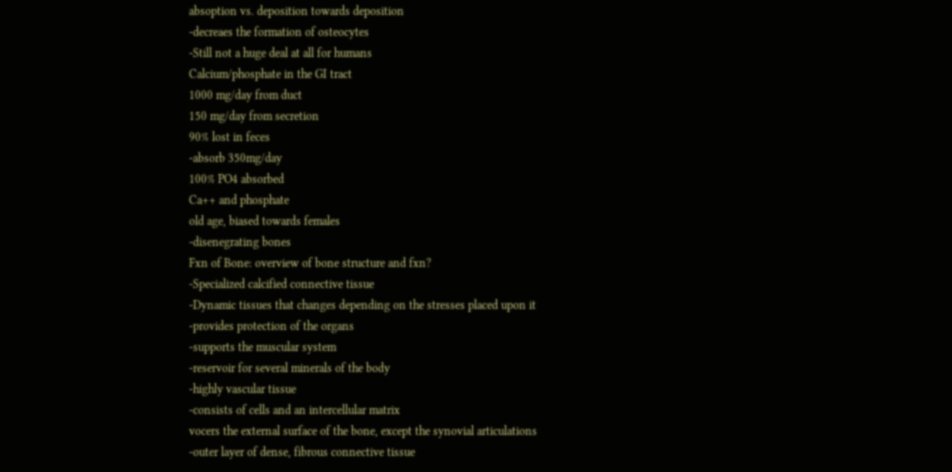absoption vs. deposition towards deposition
-decreaes the formation of osteocytes
-Still not a huge deal at all for humans
Calcium/phosphate in the GI tract
1000 mg/day from duct
150 mg/day from secretion
90% lost in feces
-absorb 350mg/day
100% PO4 absorbed
Ca++ and phosphate
old age, biased towards females
-disenegrating bones
Fxn of Bone: overview of bone structure and fxn?
-Specialized calcified connective tissue
-Dynamic tissues that changes depending on the stresses placed upon it
-provides protection of the organs
-supports the muscular system
-reservoir for several minerals of the body
-highly vascular tissue
-consists of cells and an intercellular matrix
vocers the external surface of the bone, except the synovial articulations
-outer layer of dense, fibrous connective tissue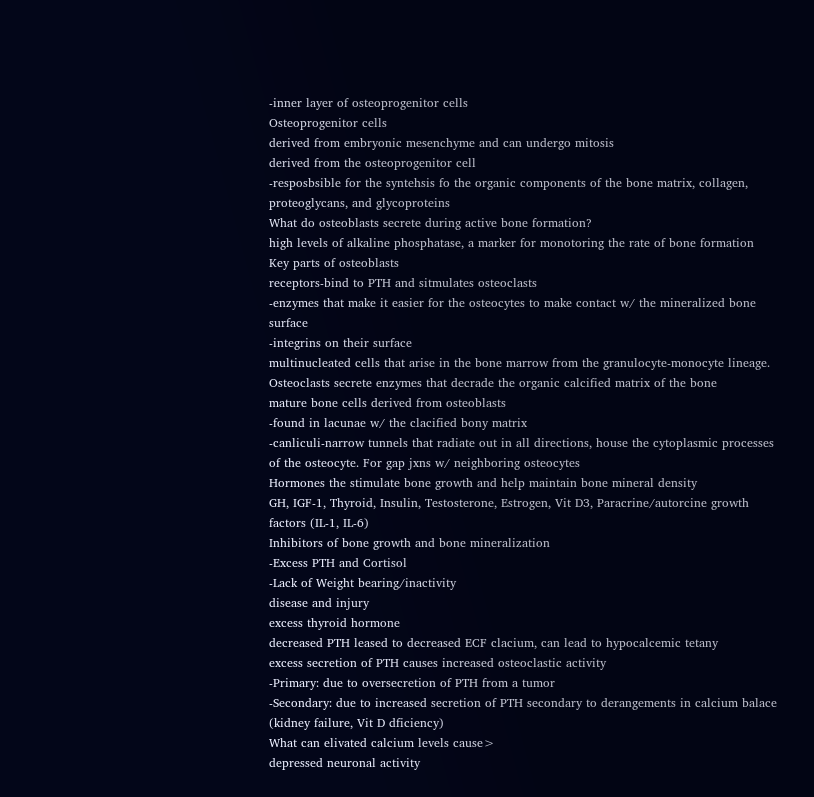-inner layer of osteoprogenitor cells
Osteoprogenitor cells
derived from embryonic mesenchyme and can undergo mitosis
derived from the osteoprogenitor cell
-resposbsible for the syntehsis fo the organic components of the bone matrix, collagen, proteoglycans, and glycoproteins
What do osteoblasts secrete during active bone formation?
high levels of alkaline phosphatase, a marker for monotoring the rate of bone formation
Key parts of osteoblasts
receptors-bind to PTH and sitmulates osteoclasts
-enzymes that make it easier for the osteocytes to make contact w/ the mineralized bone surface
-integrins on their surface
multinucleated cells that arise in the bone marrow from the granulocyte-monocyte lineage. Osteoclasts secrete enzymes that decrade the organic calcified matrix of the bone
mature bone cells derived from osteoblasts
-found in lacunae w/ the clacified bony matrix
-canliculi-narrow tunnels that radiate out in all directions, house the cytoplasmic processes of the osteocyte. For gap jxns w/ neighboring osteocytes
Hormones the stimulate bone growth and help maintain bone mineral density
GH, IGF-1, Thyroid, Insulin, Testosterone, Estrogen, Vit D3, Paracrine/autorcine growth factors (IL-1, IL-6)
Inhibitors of bone growth and bone mineralization
-Excess PTH and Cortisol
-Lack of Weight bearing/inactivity
disease and injury
excess thyroid hormone
decreased PTH leased to decreased ECF clacium, can lead to hypocalcemic tetany
excess secretion of PTH causes increased osteoclastic activity
-Primary: due to oversecretion of PTH from a tumor
-Secondary: due to increased secretion of PTH secondary to derangements in calcium balace (kidney failure, Vit D dficiency)
What can elivated calcium levels cause>
depressed neuronal activity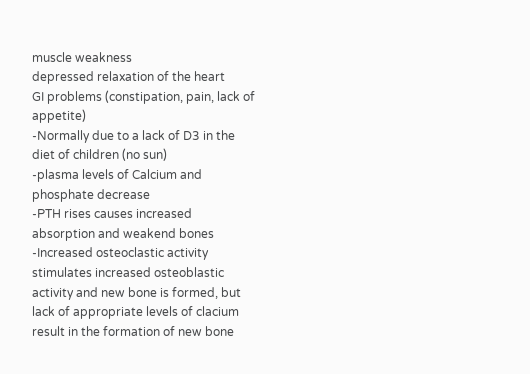muscle weakness
depressed relaxation of the heart
GI problems (constipation, pain, lack of appetite)
-Normally due to a lack of D3 in the diet of children (no sun)
-plasma levels of Calcium and phosphate decrease
-PTH rises causes increased absorption and weakend bones
-Increased osteoclastic activity stimulates increased osteoblastic activity and new bone is formed, but lack of appropriate levels of clacium result in the formation of new bone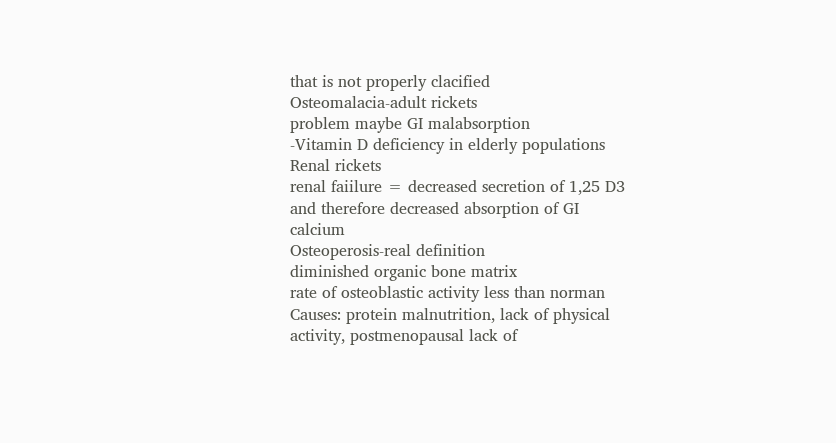that is not properly clacified
Osteomalacia-adult rickets
problem maybe GI malabsorption
-Vitamin D deficiency in elderly populations
Renal rickets
renal faiilure = decreased secretion of 1,25 D3 and therefore decreased absorption of GI calcium
Osteoperosis-real definition
diminished organic bone matrix
rate of osteoblastic activity less than norman
Causes: protein malnutrition, lack of physical activity, postmenopausal lack of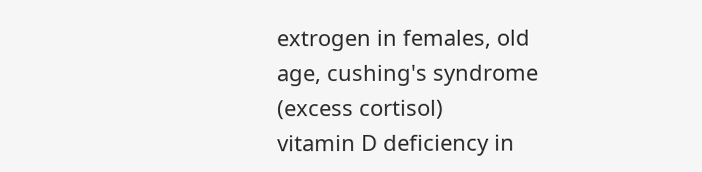extrogen in females, old age, cushing's syndrome (excess cortisol)
vitamin D deficiency in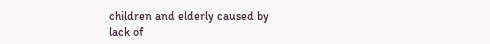children and elderly caused by
lack of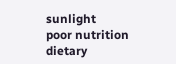sunlight
poor nutrition
dietary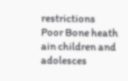restrictions
Poor Bone heath ain children and adolesces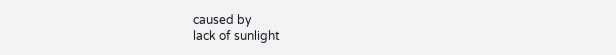caused by
lack of sunlight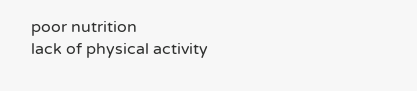poor nutrition
lack of physical activity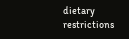dietary restrictions